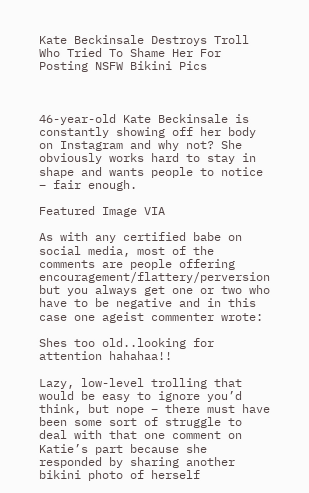Kate Beckinsale Destroys Troll Who Tried To Shame Her For Posting NSFW Bikini Pics



46-year-old Kate Beckinsale is constantly showing off her body on Instagram and why not? She obviously works hard to stay in shape and wants people to notice – fair enough.

Featured Image VIA

As with any certified babe on social media, most of the comments are people offering encouragement/flattery/perversion but you always get one or two who have to be negative and in this case one ageist commenter wrote:

Shes too old..looking for attention hahahaa!!

Lazy, low-level trolling that would be easy to ignore you’d think, but nope – there must have been some sort of struggle to deal with that one comment on Katie’s part because she responded by sharing another bikini photo of herself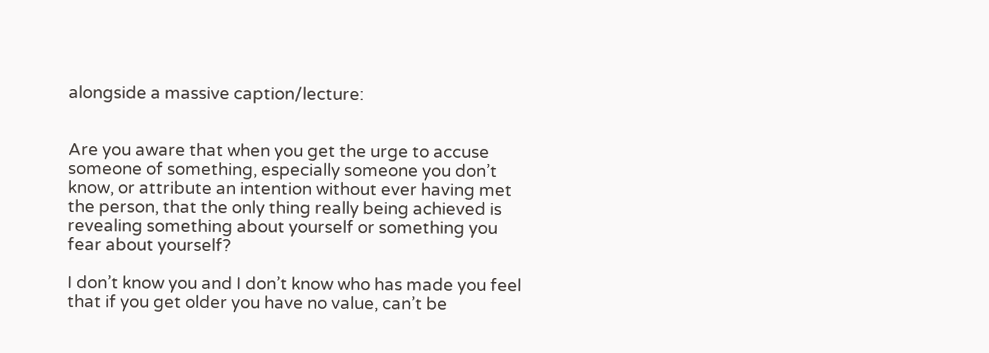alongside a massive caption/lecture:


Are you aware that when you get the urge to accuse someone of something, especially someone you don’t know, or attribute an intention without ever having met the person, that the only thing really being achieved is revealing something about yourself or something you fear about yourself?

I don’t know you and I don’t know who has made you feel that if you get older you have no value, can’t be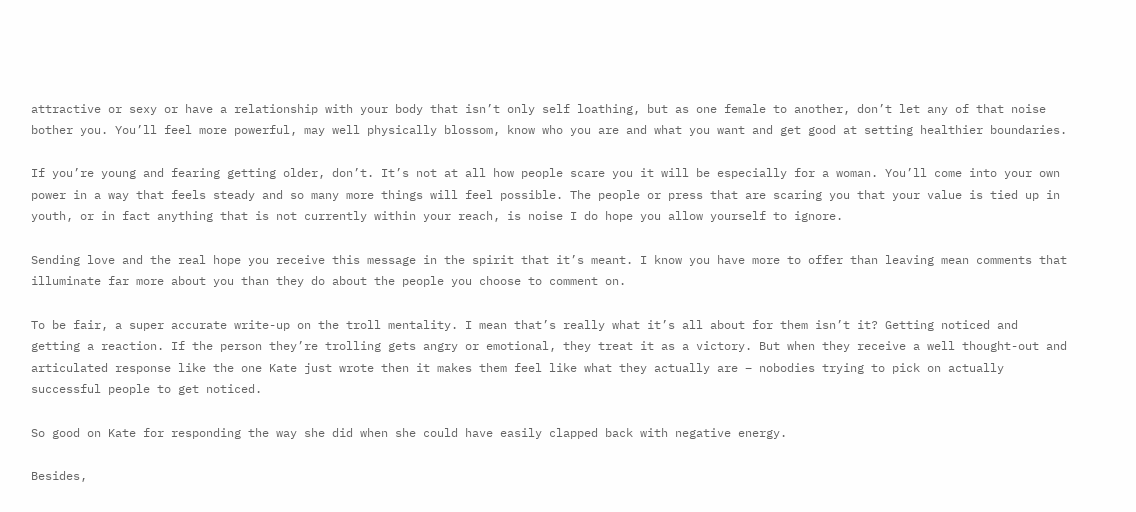attractive or sexy or have a relationship with your body that isn’t only self loathing, but as one female to another, don’t let any of that noise bother you. You’ll feel more powerful, may well physically blossom, know who you are and what you want and get good at setting healthier boundaries.

If you’re young and fearing getting older, don’t. It’s not at all how people scare you it will be especially for a woman. You’ll come into your own power in a way that feels steady and so many more things will feel possible. The people or press that are scaring you that your value is tied up in youth, or in fact anything that is not currently within your reach, is noise I do hope you allow yourself to ignore.

Sending love and the real hope you receive this message in the spirit that it’s meant. I know you have more to offer than leaving mean comments that illuminate far more about you than they do about the people you choose to comment on.

To be fair, a super accurate write-up on the troll mentality. I mean that’s really what it’s all about for them isn’t it? Getting noticed and getting a reaction. If the person they’re trolling gets angry or emotional, they treat it as a victory. But when they receive a well thought-out and articulated response like the one Kate just wrote then it makes them feel like what they actually are – nobodies trying to pick on actually successful people to get noticed.

So good on Kate for responding the way she did when she could have easily clapped back with negative energy.

Besides,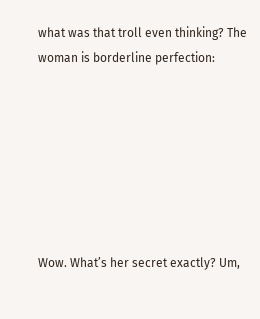what was that troll even thinking? The woman is borderline perfection:







Wow. What’s her secret exactly? Um,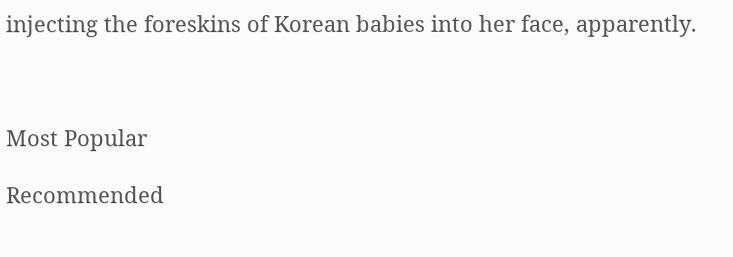injecting the foreskins of Korean babies into her face, apparently.



Most Popular

Recommended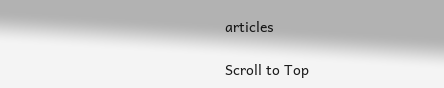articles

Scroll to Top